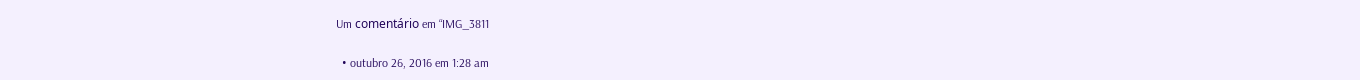Um comentário em “IMG_3811

  • outubro 26, 2016 em 1:28 am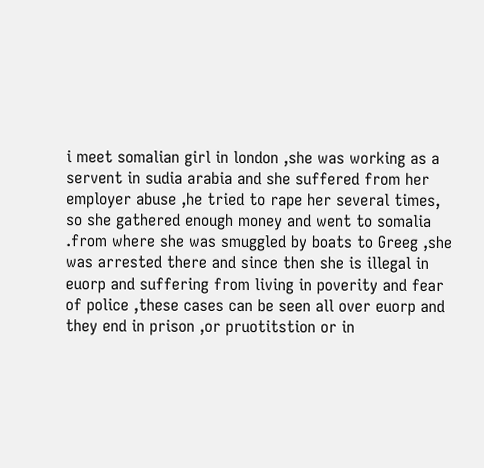i meet somalian girl in london ,she was working as a servent in sudia arabia and she suffered from her employer abuse ,he tried to rape her several times, so she gathered enough money and went to somalia .from where she was smuggled by boats to Greeg ,she was arrested there and since then she is illegal in euorp and suffering from living in poverity and fear of police ,these cases can be seen all over euorp and they end in prison ,or pruotitstion or in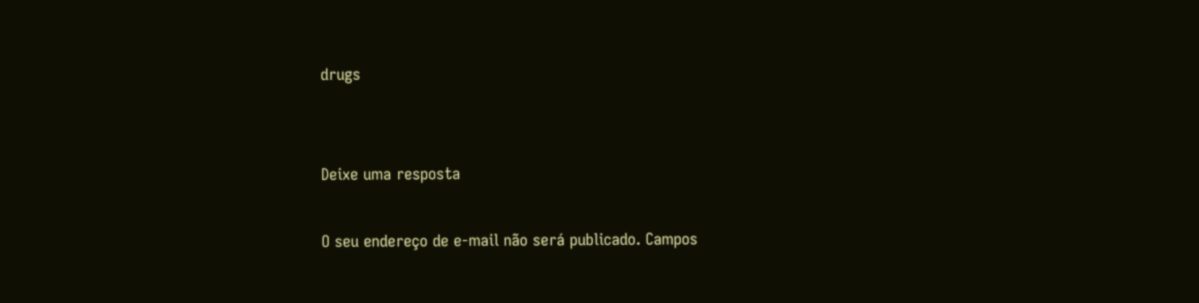drugs


Deixe uma resposta

O seu endereço de e-mail não será publicado. Campos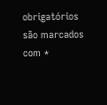obrigatórios são marcados com *